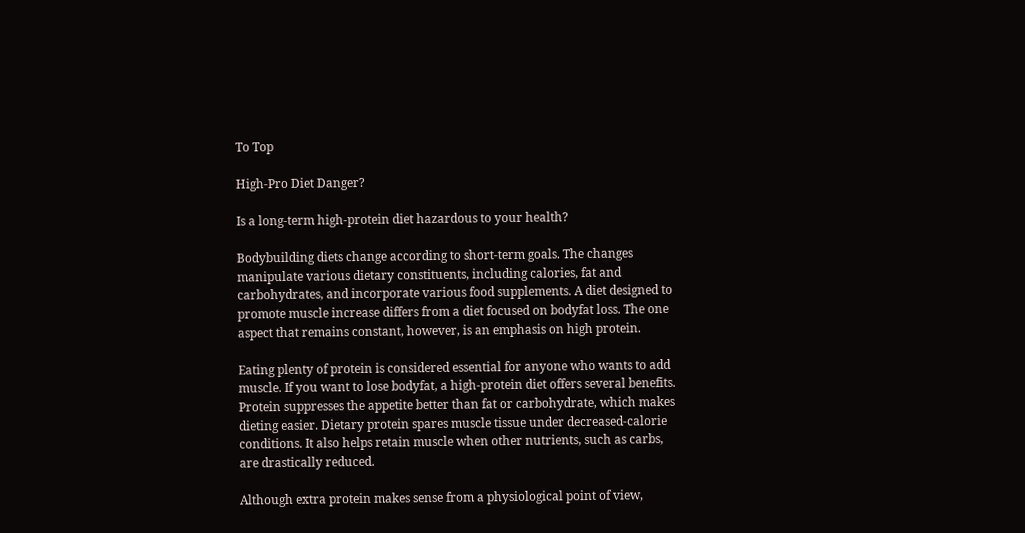To Top

High-Pro Diet Danger?

Is a long-term high-protein diet hazardous to your health?

Bodybuilding diets change according to short-term goals. The changes manipulate various dietary constituents, including calories, fat and carbohydrates, and incorporate various food supplements. A diet designed to promote muscle increase differs from a diet focused on bodyfat loss. The one aspect that remains constant, however, is an emphasis on high protein.

Eating plenty of protein is considered essential for anyone who wants to add muscle. If you want to lose bodyfat, a high-protein diet offers several benefits. Protein suppresses the appetite better than fat or carbohydrate, which makes dieting easier. Dietary protein spares muscle tissue under decreased-calorie conditions. It also helps retain muscle when other nutrients, such as carbs, are drastically reduced.

Although extra protein makes sense from a physiological point of view,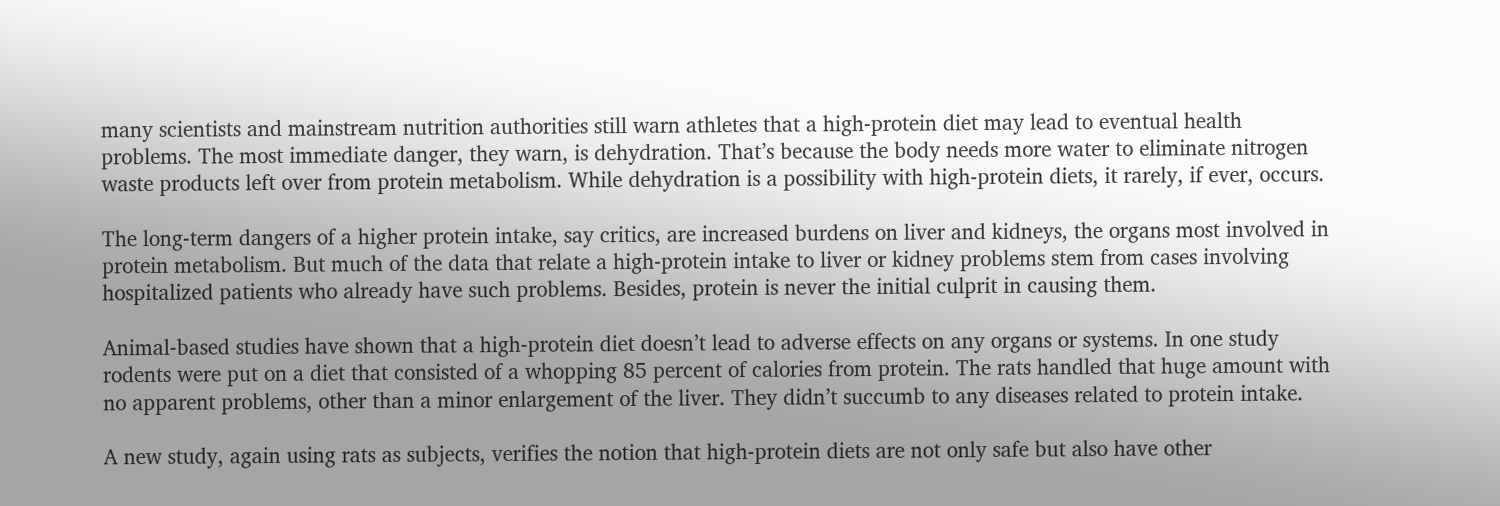many scientists and mainstream nutrition authorities still warn athletes that a high-protein diet may lead to eventual health problems. The most immediate danger, they warn, is dehydration. That’s because the body needs more water to eliminate nitrogen waste products left over from protein metabolism. While dehydration is a possibility with high-protein diets, it rarely, if ever, occurs.

The long-term dangers of a higher protein intake, say critics, are increased burdens on liver and kidneys, the organs most involved in protein metabolism. But much of the data that relate a high-protein intake to liver or kidney problems stem from cases involving hospitalized patients who already have such problems. Besides, protein is never the initial culprit in causing them.

Animal-based studies have shown that a high-protein diet doesn’t lead to adverse effects on any organs or systems. In one study rodents were put on a diet that consisted of a whopping 85 percent of calories from protein. The rats handled that huge amount with no apparent problems, other than a minor enlargement of the liver. They didn’t succumb to any diseases related to protein intake.

A new study, again using rats as subjects, verifies the notion that high-protein diets are not only safe but also have other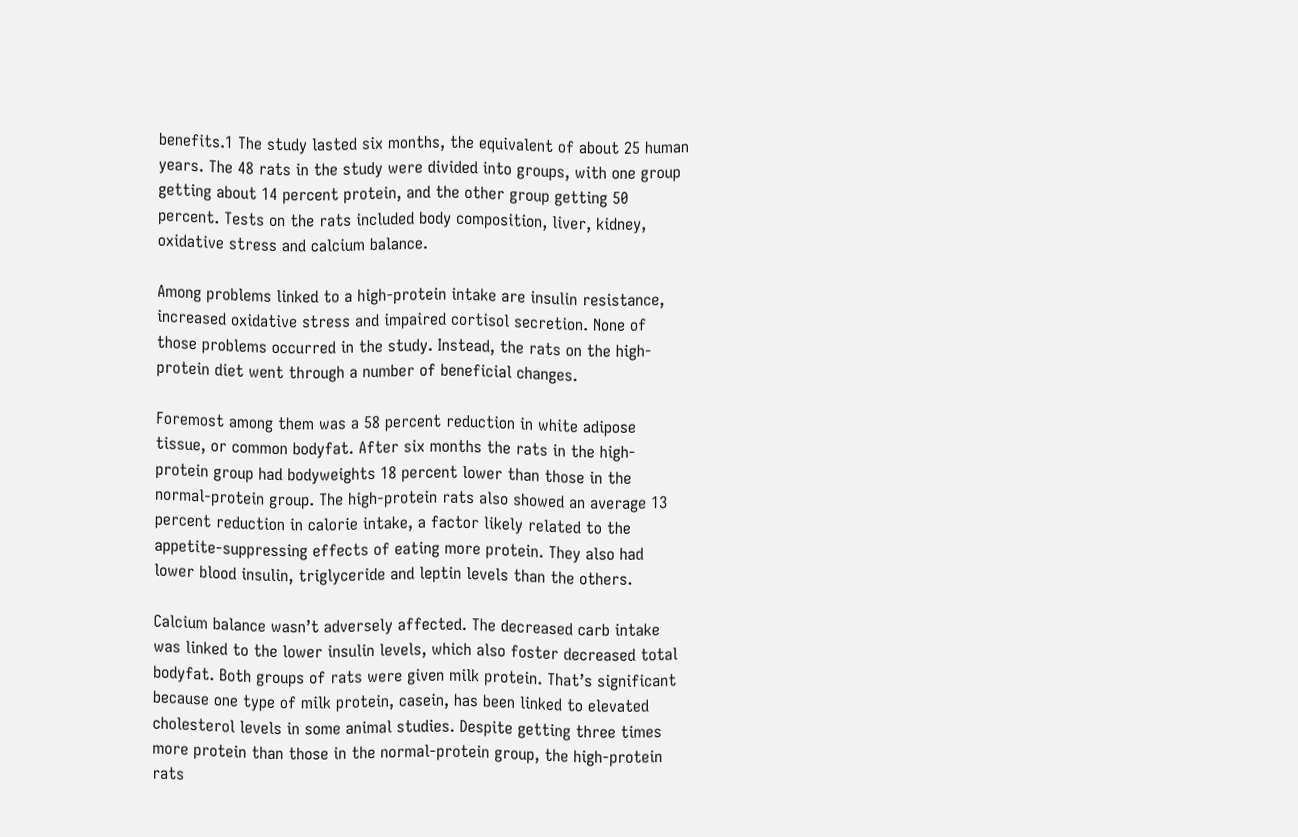benefits.1 The study lasted six months, the equivalent of about 25 human years. The 48 rats in the study were divided into groups, with one group getting about 14 percent protein, and the other group getting 50 percent. Tests on the rats included body composition, liver, kidney, oxidative stress and calcium balance.

Among problems linked to a high-protein intake are insulin resistance, increased oxidative stress and impaired cortisol secretion. None of those problems occurred in the study. Instead, the rats on the high-protein diet went through a number of beneficial changes.

Foremost among them was a 58 percent reduction in white adipose tissue, or common bodyfat. After six months the rats in the high-protein group had bodyweights 18 percent lower than those in the normal-protein group. The high-protein rats also showed an average 13 percent reduction in calorie intake, a factor likely related to the appetite-suppressing effects of eating more protein. They also had lower blood insulin, triglyceride and leptin levels than the others.

Calcium balance wasn’t adversely affected. The decreased carb intake was linked to the lower insulin levels, which also foster decreased total bodyfat. Both groups of rats were given milk protein. That’s significant because one type of milk protein, casein, has been linked to elevated cholesterol levels in some animal studies. Despite getting three times more protein than those in the normal-protein group, the high-protein rats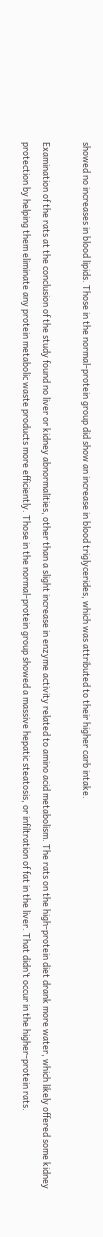showed no increases in blood lipids. Those in the normal-protein group did show an increase in blood triglycerides, which was attributed to their higher carb intake.

Examination of the rats at the conclusion of the study found no liver or kidney abnormalities, other than a slight increase in enzyme activity related to amino acid metabolism. The rats on the high-protein diet drank more water, which likely offered some kidney protection by helping them eliminate any protein metabolic waste products more efficiently. Those in the normal-protein group showed a massive hepatic steatosis, or infiltration of fat in the liver. That didn’t occur in the higher-protein rats.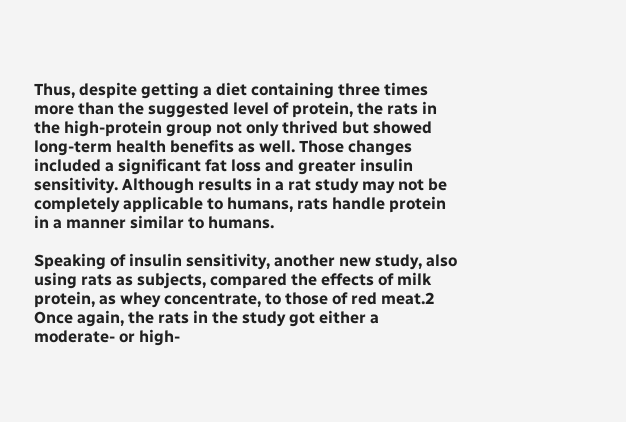Thus, despite getting a diet containing three times more than the suggested level of protein, the rats in the high-protein group not only thrived but showed long-term health benefits as well. Those changes included a significant fat loss and greater insulin sensitivity. Although results in a rat study may not be completely applicable to humans, rats handle protein in a manner similar to humans.

Speaking of insulin sensitivity, another new study, also using rats as subjects, compared the effects of milk protein, as whey concentrate, to those of red meat.2 Once again, the rats in the study got either a moderate- or high-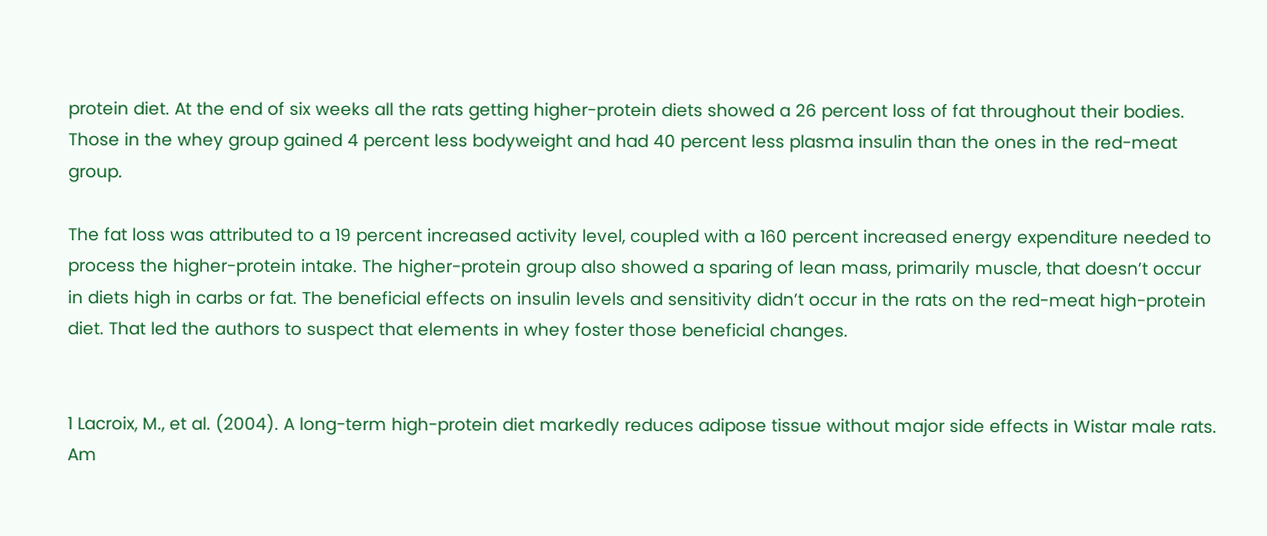protein diet. At the end of six weeks all the rats getting higher-protein diets showed a 26 percent loss of fat throughout their bodies. Those in the whey group gained 4 percent less bodyweight and had 40 percent less plasma insulin than the ones in the red-meat group.

The fat loss was attributed to a 19 percent increased activity level, coupled with a 160 percent increased energy expenditure needed to process the higher-protein intake. The higher-protein group also showed a sparing of lean mass, primarily muscle, that doesn’t occur in diets high in carbs or fat. The beneficial effects on insulin levels and sensitivity didn’t occur in the rats on the red-meat high-protein diet. That led the authors to suspect that elements in whey foster those beneficial changes.


1 Lacroix, M., et al. (2004). A long-term high-protein diet markedly reduces adipose tissue without major side effects in Wistar male rats. Am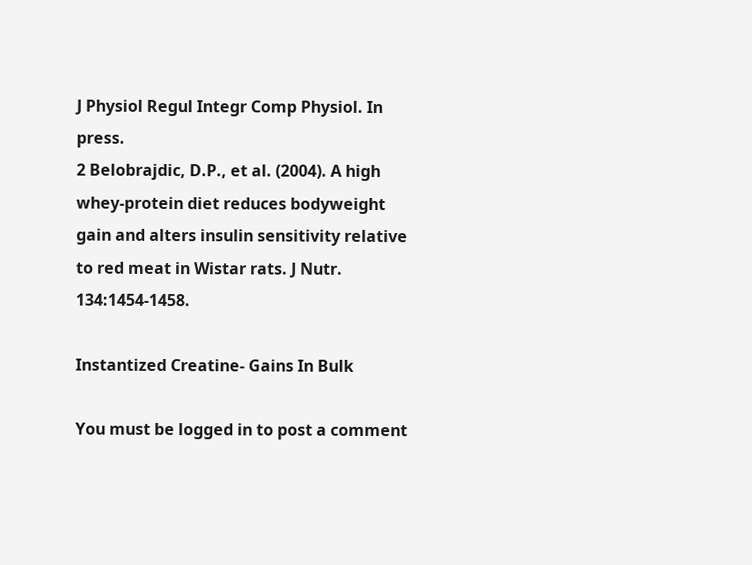J Physiol Regul Integr Comp Physiol. In press.
2 Belobrajdic, D.P., et al. (2004). A high whey-protein diet reduces bodyweight gain and alters insulin sensitivity relative to red meat in Wistar rats. J Nutr. 134:1454-1458.

Instantized Creatine- Gains In Bulk

You must be logged in to post a comment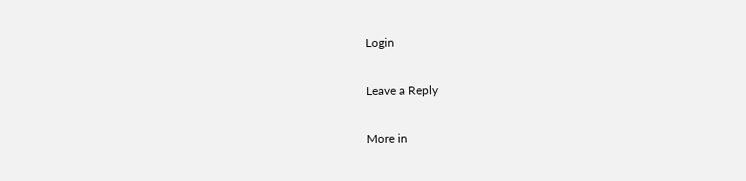Login

Leave a Reply

More in